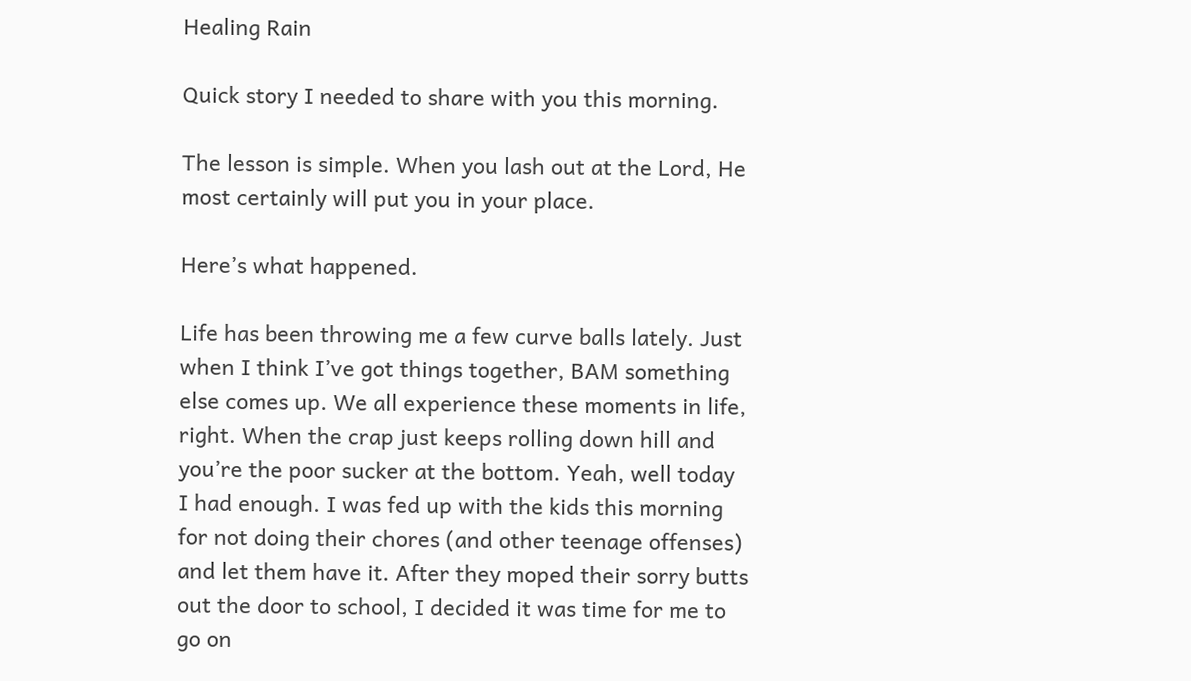Healing Rain

Quick story I needed to share with you this morning.

The lesson is simple. When you lash out at the Lord, He most certainly will put you in your place.

Here’s what happened.

Life has been throwing me a few curve balls lately. Just when I think I’ve got things together, BAM something else comes up. We all experience these moments in life, right. When the crap just keeps rolling down hill and you’re the poor sucker at the bottom. Yeah, well today I had enough. I was fed up with the kids this morning for not doing their chores (and other teenage offenses) and let them have it. After they moped their sorry butts out the door to school, I decided it was time for me to go on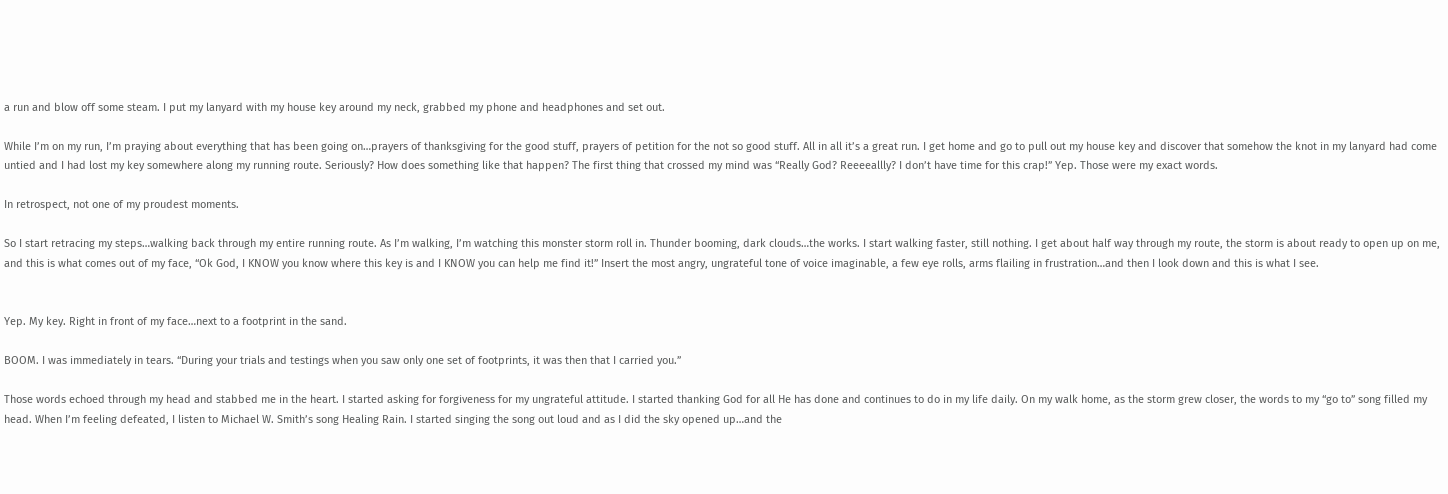a run and blow off some steam. I put my lanyard with my house key around my neck, grabbed my phone and headphones and set out.

While I’m on my run, I’m praying about everything that has been going on…prayers of thanksgiving for the good stuff, prayers of petition for the not so good stuff. All in all it’s a great run. I get home and go to pull out my house key and discover that somehow the knot in my lanyard had come untied and I had lost my key somewhere along my running route. Seriously? How does something like that happen? The first thing that crossed my mind was “Really God? Reeeeallly? I don’t have time for this crap!” Yep. Those were my exact words.

In retrospect, not one of my proudest moments.

So I start retracing my steps…walking back through my entire running route. As I’m walking, I’m watching this monster storm roll in. Thunder booming, dark clouds…the works. I start walking faster, still nothing. I get about half way through my route, the storm is about ready to open up on me, and this is what comes out of my face, “Ok God, I KNOW you know where this key is and I KNOW you can help me find it!” Insert the most angry, ungrateful tone of voice imaginable, a few eye rolls, arms flailing in frustration…and then I look down and this is what I see.


Yep. My key. Right in front of my face…next to a footprint in the sand.

BOOM. I was immediately in tears. “During your trials and testings when you saw only one set of footprints, it was then that I carried you.”

Those words echoed through my head and stabbed me in the heart. I started asking for forgiveness for my ungrateful attitude. I started thanking God for all He has done and continues to do in my life daily. On my walk home, as the storm grew closer, the words to my “go to” song filled my head. When I’m feeling defeated, I listen to Michael W. Smith’s song Healing Rain. I started singing the song out loud and as I did the sky opened up…and the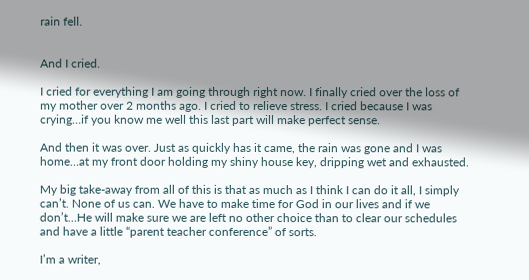rain fell.


And I cried.

I cried for everything I am going through right now. I finally cried over the loss of my mother over 2 months ago. I cried to relieve stress. I cried because I was crying…if you know me well this last part will make perfect sense.

And then it was over. Just as quickly has it came, the rain was gone and I was home…at my front door holding my shiny house key, dripping wet and exhausted.

My big take-away from all of this is that as much as I think I can do it all, I simply can’t. None of us can. We have to make time for God in our lives and if we don’t…He will make sure we are left no other choice than to clear our schedules and have a little “parent teacher conference” of sorts.

I’m a writer,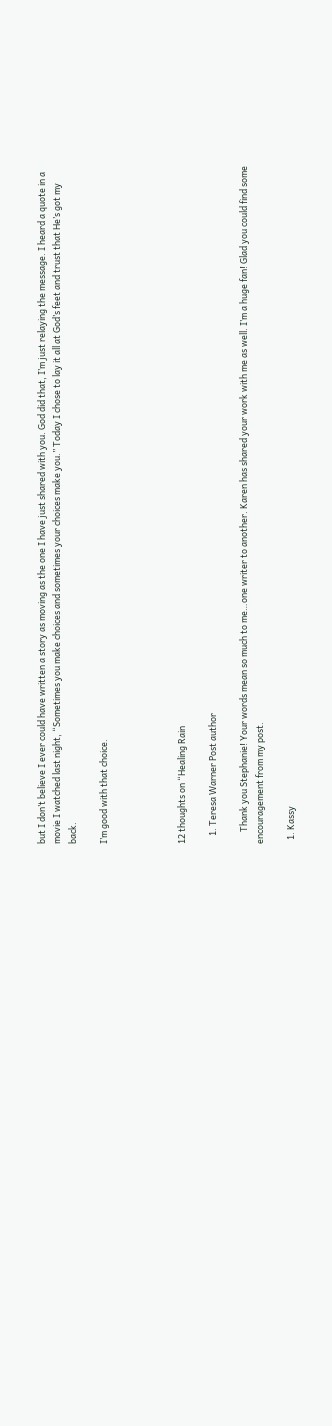but I don’t believe I ever could have written a story as moving as the one I have just shared with you. God did that, I’m just relaying the message. I heard a quote in a movie I watched last night, “Sometimes you make choices and sometimes your choices make you.” Today I chose to lay it all at God’s feet and trust that He’s got my back.

I’m good with that choice.




12 thoughts on “Healing Rain

    1. Teresa Warner Post author

      Thank you Stephanie! Your words mean so much to me…one writer to another. Karen has shared your work with me as well. I’m a huge fan! Glad you could find some encouragement from my post.

  1. Kassy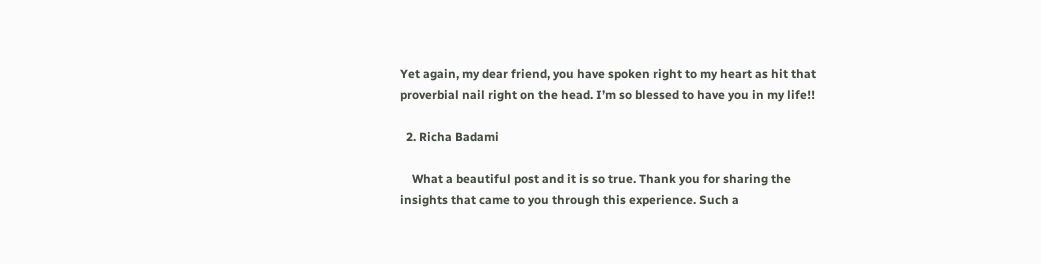Yet again, my dear friend, you have spoken right to my heart as hit that proverbial nail right on the head. I’m so blessed to have you in my life!!

  2. Richa Badami

    What a beautiful post and it is so true. Thank you for sharing the insights that came to you through this experience. Such a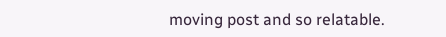moving post and so relatable.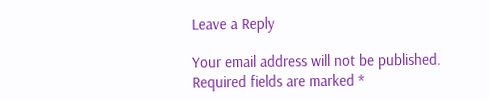Leave a Reply

Your email address will not be published. Required fields are marked *